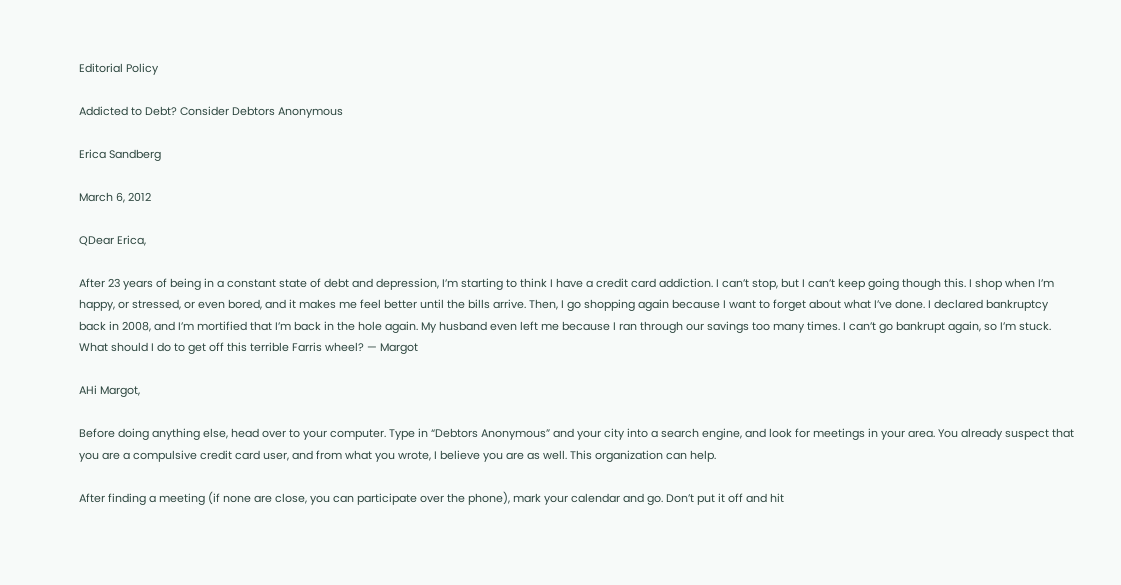Editorial Policy

Addicted to Debt? Consider Debtors Anonymous

Erica Sandberg

March 6, 2012

QDear Erica,

After 23 years of being in a constant state of debt and depression, I’m starting to think I have a credit card addiction. I can’t stop, but I can’t keep going though this. I shop when I’m happy, or stressed, or even bored, and it makes me feel better until the bills arrive. Then, I go shopping again because I want to forget about what I’ve done. I declared bankruptcy back in 2008, and I’m mortified that I’m back in the hole again. My husband even left me because I ran through our savings too many times. I can’t go bankrupt again, so I’m stuck. What should I do to get off this terrible Farris wheel? — Margot

AHi Margot,

Before doing anything else, head over to your computer. Type in “Debtors Anonymous” and your city into a search engine, and look for meetings in your area. You already suspect that you are a compulsive credit card user, and from what you wrote, I believe you are as well. This organization can help.

After finding a meeting (if none are close, you can participate over the phone), mark your calendar and go. Don’t put it off and hit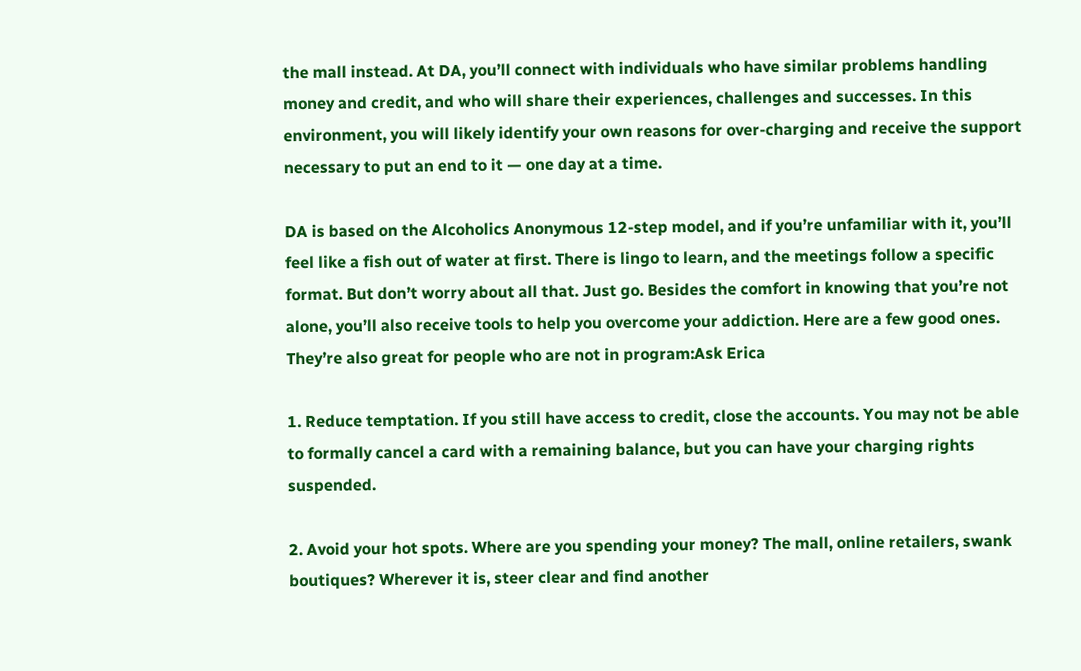the mall instead. At DA, you’ll connect with individuals who have similar problems handling money and credit, and who will share their experiences, challenges and successes. In this environment, you will likely identify your own reasons for over-charging and receive the support necessary to put an end to it — one day at a time.

DA is based on the Alcoholics Anonymous 12-step model, and if you’re unfamiliar with it, you’ll feel like a fish out of water at first. There is lingo to learn, and the meetings follow a specific format. But don’t worry about all that. Just go. Besides the comfort in knowing that you’re not alone, you’ll also receive tools to help you overcome your addiction. Here are a few good ones. They’re also great for people who are not in program:Ask Erica

1. Reduce temptation. If you still have access to credit, close the accounts. You may not be able to formally cancel a card with a remaining balance, but you can have your charging rights suspended.

2. Avoid your hot spots. Where are you spending your money? The mall, online retailers, swank boutiques? Wherever it is, steer clear and find another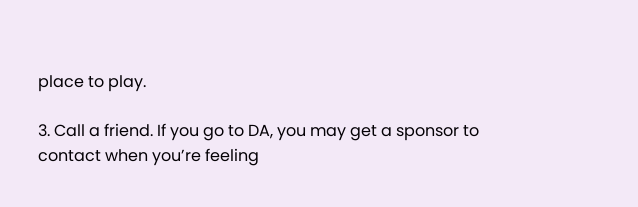place to play.

3. Call a friend. If you go to DA, you may get a sponsor to contact when you’re feeling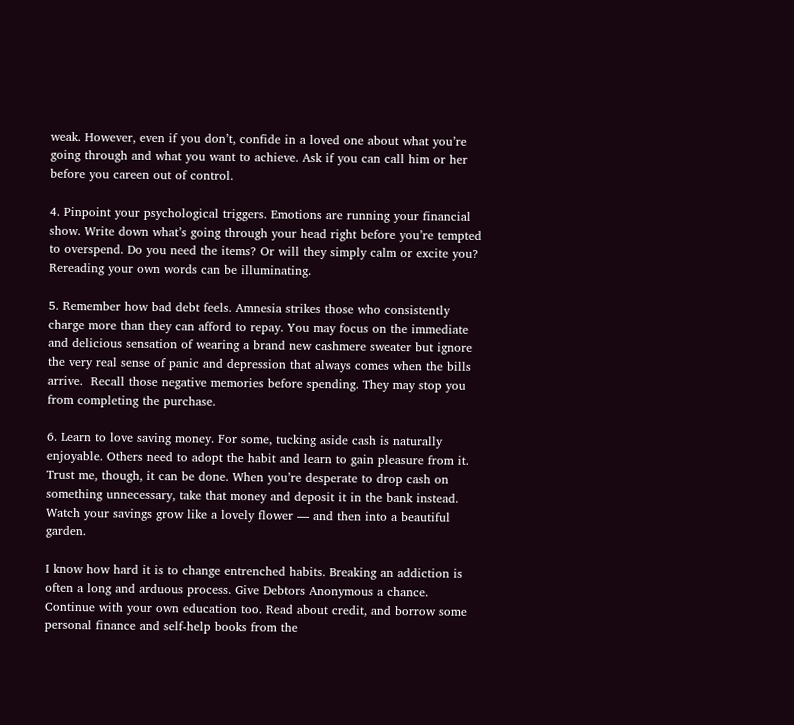weak. However, even if you don’t, confide in a loved one about what you’re going through and what you want to achieve. Ask if you can call him or her before you careen out of control.

4. Pinpoint your psychological triggers. Emotions are running your financial show. Write down what’s going through your head right before you’re tempted to overspend. Do you need the items? Or will they simply calm or excite you? Rereading your own words can be illuminating.

5. Remember how bad debt feels. Amnesia strikes those who consistently charge more than they can afford to repay. You may focus on the immediate and delicious sensation of wearing a brand new cashmere sweater but ignore the very real sense of panic and depression that always comes when the bills arrive.  Recall those negative memories before spending. They may stop you from completing the purchase.

6. Learn to love saving money. For some, tucking aside cash is naturally enjoyable. Others need to adopt the habit and learn to gain pleasure from it. Trust me, though, it can be done. When you’re desperate to drop cash on something unnecessary, take that money and deposit it in the bank instead. Watch your savings grow like a lovely flower — and then into a beautiful garden.

I know how hard it is to change entrenched habits. Breaking an addiction is often a long and arduous process. Give Debtors Anonymous a chance. Continue with your own education too. Read about credit, and borrow some personal finance and self-help books from the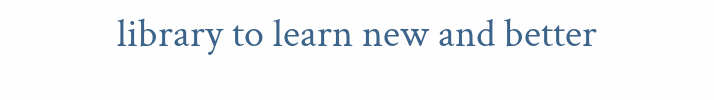library to learn new and better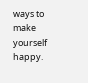ways to make yourself happy.